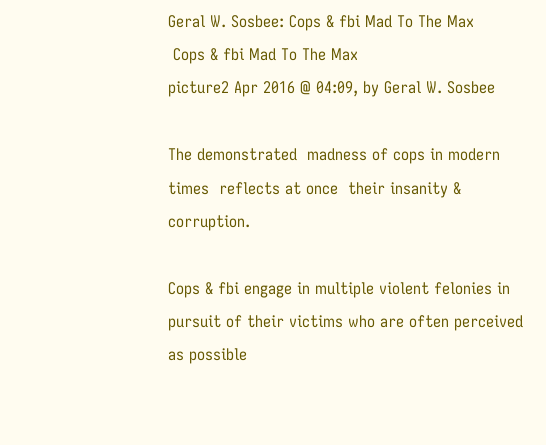Geral W. Sosbee: Cops & fbi Mad To The Max
 Cops & fbi Mad To The Max
picture2 Apr 2016 @ 04:09, by Geral W. Sosbee

The demonstrated  madness of cops in modern times  reflects at once  their insanity & corruption.

Cops & fbi engage in multiple violent felonies in pursuit of their victims who are often perceived as possible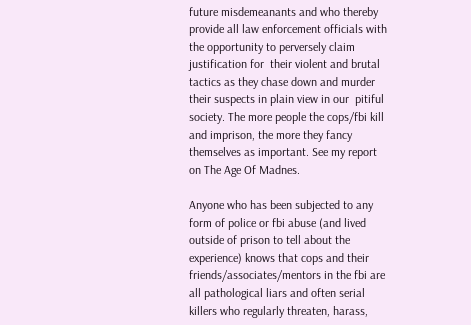future misdemeanants and who thereby provide all law enforcement officials with the opportunity to perversely claim  justification for  their violent and brutal tactics as they chase down and murder their suspects in plain view in our  pitiful society. The more people the cops/fbi kill and imprison, the more they fancy themselves as important. See my report on The Age Of Madnes.

Anyone who has been subjected to any form of police or fbi abuse (and lived outside of prison to tell about the experience) knows that cops and their friends/associates/mentors in the fbi are all pathological liars and often serial killers who regularly threaten, harass,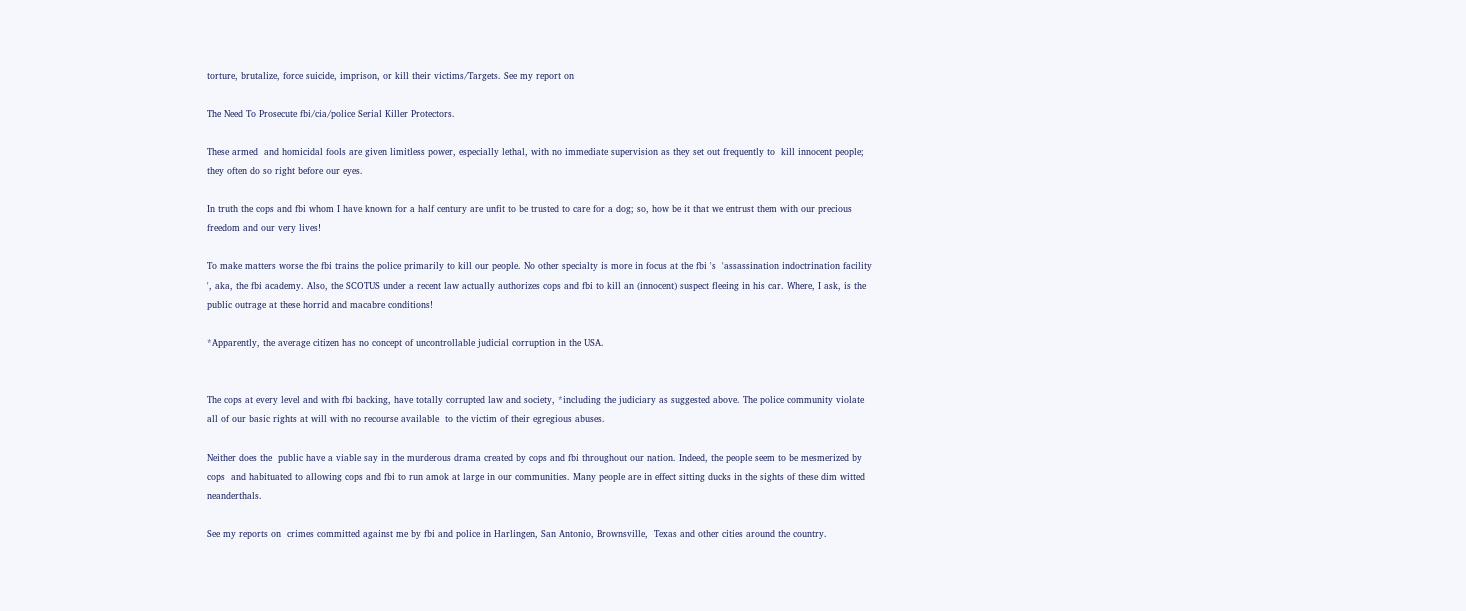torture, brutalize, force suicide, imprison, or kill their victims/Targets. See my report on

The Need To Prosecute fbi/cia/police Serial Killer Protectors.

These armed  and homicidal fools are given limitless power, especially lethal, with no immediate supervision as they set out frequently to  kill innocent people;  they often do so right before our eyes.

In truth the cops and fbi whom I have known for a half century are unfit to be trusted to care for a dog; so, how be it that we entrust them with our precious  freedom and our very lives!

To make matters worse the fbi trains the police primarily to kill our people. No other specialty is more in focus at the fbi 's  'assassination indoctrination facility ', aka, the fbi academy. Also, the SCOTUS under a recent law actually authorizes cops and fbi to kill an (innocent) suspect fleeing in his car. Where, I ask, is the public outrage at these horrid and macabre conditions!

*Apparently, the average citizen has no concept of uncontrollable judicial corruption in the USA.


The cops at every level and with fbi backing, have totally corrupted law and society, *including the judiciary as suggested above. The police community violate all of our basic rights at will with no recourse available  to the victim of their egregious abuses.

Neither does the  public have a viable say in the murderous drama created by cops and fbi throughout our nation. Indeed, the people seem to be mesmerized by cops  and habituated to allowing cops and fbi to run amok at large in our communities. Many people are in effect sitting ducks in the sights of these dim witted neanderthals.

See my reports on  crimes committed against me by fbi and police in Harlingen, San Antonio, Brownsville,  Texas and other cities around the country.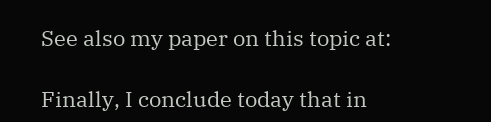See also my paper on this topic at:

Finally, I conclude today that in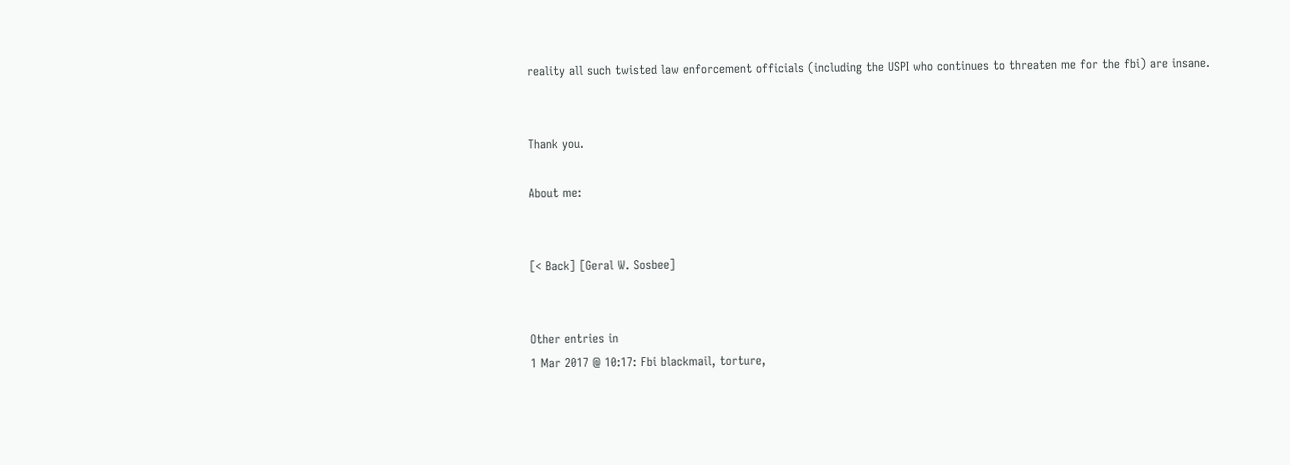reality all such twisted law enforcement officials (including the USPI who continues to threaten me for the fbi) are insane.


Thank you.

About me:


[< Back] [Geral W. Sosbee]


Other entries in
1 Mar 2017 @ 10:17: Fbi blackmail, torture,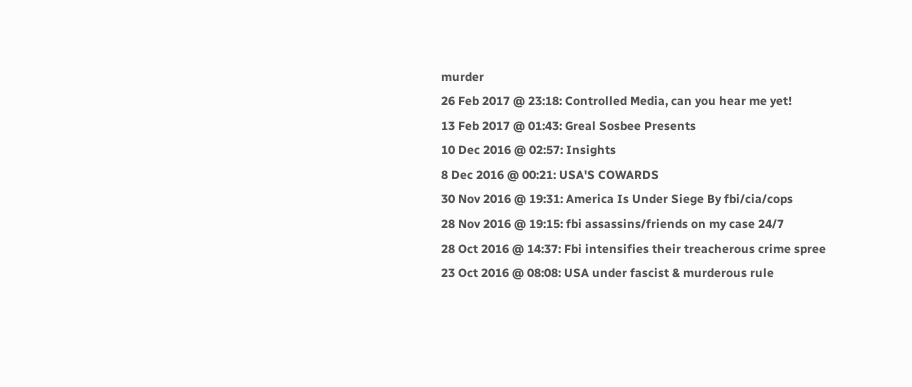murder
26 Feb 2017 @ 23:18: Controlled Media, can you hear me yet!
13 Feb 2017 @ 01:43: Greal Sosbee Presents
10 Dec 2016 @ 02:57: Insights
8 Dec 2016 @ 00:21: USA'S COWARDS
30 Nov 2016 @ 19:31: America Is Under Siege By fbi/cia/cops
28 Nov 2016 @ 19:15: fbi assassins/friends on my case 24/7
28 Oct 2016 @ 14:37: Fbi intensifies their treacherous crime spree
23 Oct 2016 @ 08:08: USA under fascist & murderous rule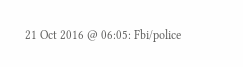21 Oct 2016 @ 06:05: Fbi/police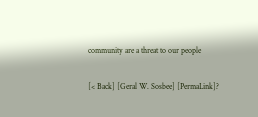community are a threat to our people

[< Back] [Geral W. Sosbee] [PermaLink]?